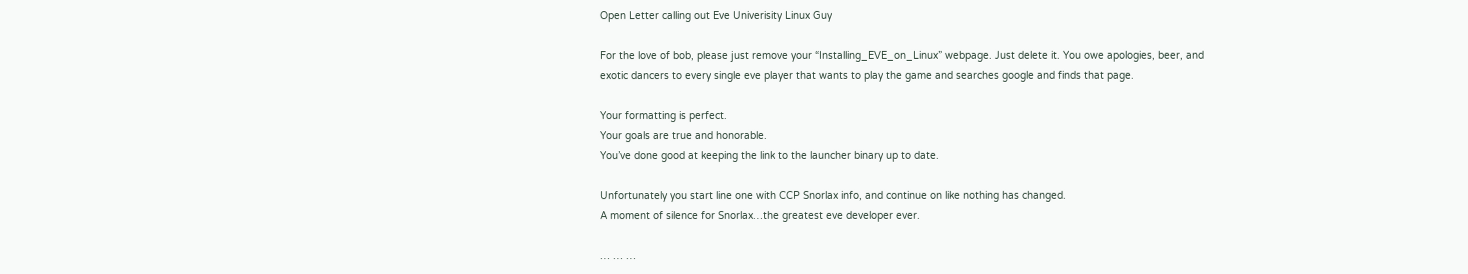Open Letter calling out Eve Univerisity Linux Guy

For the love of bob, please just remove your “Installing_EVE_on_Linux” webpage. Just delete it. You owe apologies, beer, and exotic dancers to every single eve player that wants to play the game and searches google and finds that page.

Your formatting is perfect.
Your goals are true and honorable.
You’ve done good at keeping the link to the launcher binary up to date.

Unfortunately you start line one with CCP Snorlax info, and continue on like nothing has changed.
A moment of silence for Snorlax…the greatest eve developer ever.

… … …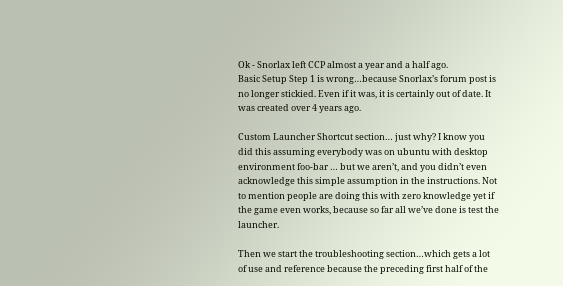Ok - Snorlax left CCP almost a year and a half ago.
Basic Setup Step 1 is wrong…because Snorlax’s forum post is no longer stickied. Even if it was, it is certainly out of date. It was created over 4 years ago.

Custom Launcher Shortcut section… just why? I know you did this assuming everybody was on ubuntu with desktop environment foo-bar … but we aren’t, and you didn’t even acknowledge this simple assumption in the instructions. Not to mention people are doing this with zero knowledge yet if the game even works, because so far all we’ve done is test the launcher.

Then we start the troubleshooting section…which gets a lot of use and reference because the preceding first half of the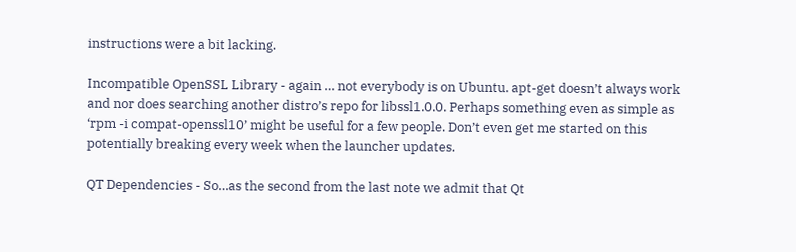instructions were a bit lacking.

Incompatible OpenSSL Library - again … not everybody is on Ubuntu. apt-get doesn’t always work and nor does searching another distro’s repo for libssl1.0.0. Perhaps something even as simple as ‘rpm -i compat-openssl10’ might be useful for a few people. Don’t even get me started on this potentially breaking every week when the launcher updates.

QT Dependencies - So…as the second from the last note we admit that Qt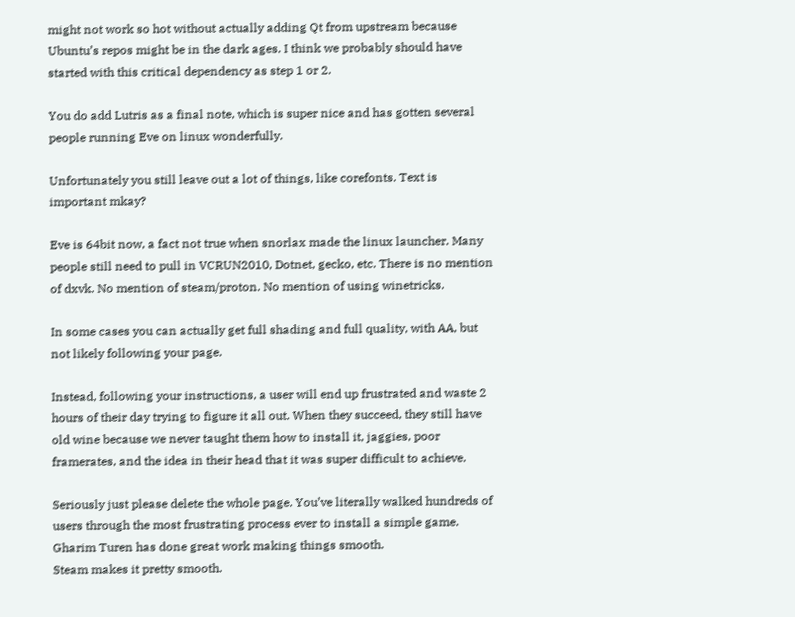might not work so hot without actually adding Qt from upstream because Ubuntu’s repos might be in the dark ages. I think we probably should have started with this critical dependency as step 1 or 2.

You do add Lutris as a final note, which is super nice and has gotten several people running Eve on linux wonderfully.

Unfortunately you still leave out a lot of things, like corefonts. Text is important mkay?

Eve is 64bit now, a fact not true when snorlax made the linux launcher. Many people still need to pull in VCRUN2010, Dotnet, gecko, etc. There is no mention of dxvk. No mention of steam/proton. No mention of using winetricks.

In some cases you can actually get full shading and full quality, with AA, but not likely following your page.

Instead, following your instructions, a user will end up frustrated and waste 2 hours of their day trying to figure it all out. When they succeed, they still have old wine because we never taught them how to install it, jaggies, poor framerates, and the idea in their head that it was super difficult to achieve.

Seriously just please delete the whole page. You’ve literally walked hundreds of users through the most frustrating process ever to install a simple game.
Gharim Turen has done great work making things smooth.
Steam makes it pretty smooth.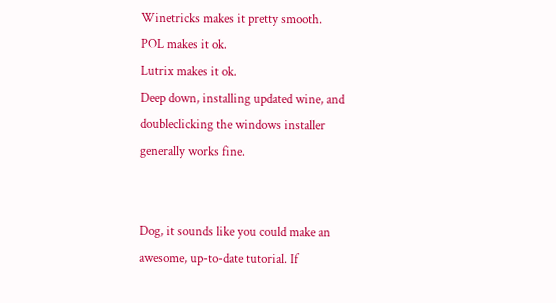Winetricks makes it pretty smooth.
POL makes it ok.
Lutrix makes it ok.
Deep down, installing updated wine, and doubleclicking the windows installer generally works fine.


Dog, it sounds like you could make an awesome, up-to-date tutorial. If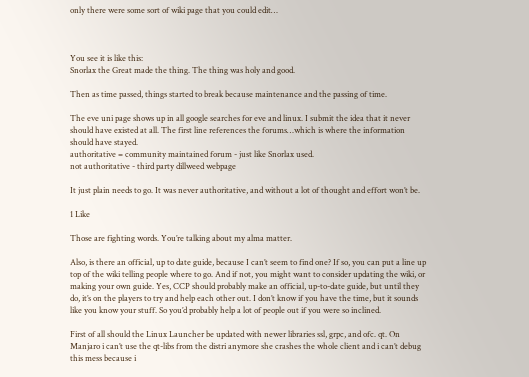only there were some sort of wiki page that you could edit…



You see it is like this:
Snorlax the Great made the thing. The thing was holy and good.

Then as time passed, things started to break because maintenance and the passing of time.

The eve uni page shows up in all google searches for eve and linux. I submit the idea that it never should have existed at all. The first line references the forums…which is where the information should have stayed.
authoritative = community maintained forum - just like Snorlax used.
not authoritative - third party dillweed webpage

It just plain needs to go. It was never authoritative, and without a lot of thought and effort won’t be.

1 Like

Those are fighting words. You’re talking about my alma matter.

Also, is there an official, up to date guide, because I can’t seem to find one? If so, you can put a line up top of the wiki telling people where to go. And if not, you might want to consider updating the wiki, or making your own guide. Yes, CCP should probably make an official, up-to-date guide, but until they do, it’s on the players to try and help each other out. I don’t know if you have the time, but it sounds like you know your stuff. So you’d probably help a lot of people out if you were so inclined.

First of all should the Linux Launcher be updated with newer libraries ssl, grpc, and ofc. qt. On Manjaro i can’t use the qt-libs from the distri anymore she crashes the whole client and i can’t debug this mess because i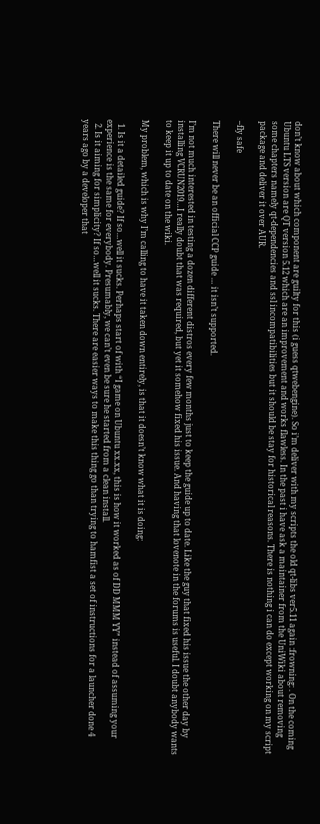don’t know about which component are guilty for this (i guess qtwebengine). So i’m deliver with my scripts the old qt-libs ver5.11 again :frowning: . On the coming Ubuntu LTS version are QT version 5.12 which are an improvement and works flawless. In the past i have ask a maintainer from the UniWiki about removing some chapters namely qt-dependencies and ssl incompatibilities but it should be stay for historical reasons. There is nothing i can do except working on my script package and deliver it over AUR.

–fly safe

There will never be an official CCP guide … it isn’t supported.

I’m not much interested in testing a dozen different distros every few months just to keep the guide up to date. Like the guy that fixed his issue the other day by installing VCRUN2019…I really doubt that was required, but yet it somehow fixed his issue. And having that lovenote in the forums is useful. I doubt anybody wants to keep it up to date on the wiki.

My problem, which is why I’m calling to have it taken down entirely, is that it doesn’t know what it is doing:

  1. Is it a detailed guide? If so…well it sucks. Perhaps start of with “I game on Ubuntu xx.xx, this is how it worked as of DD MMM YY” instead of assuming your experience is the same for everybody. Presumably, we can’t even be sure he started from a clean install.
  2. Is it aiming for simplicity? If so…well it sucks. There are easier ways to make this thing go than trying to hamfist a set of instructions for a launcher done 4 years ago by a developer that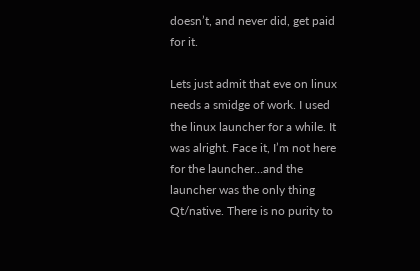doesn’t, and never did, get paid for it.

Lets just admit that eve on linux needs a smidge of work. I used the linux launcher for a while. It was alright. Face it, I’m not here for the launcher…and the launcher was the only thing Qt/native. There is no purity to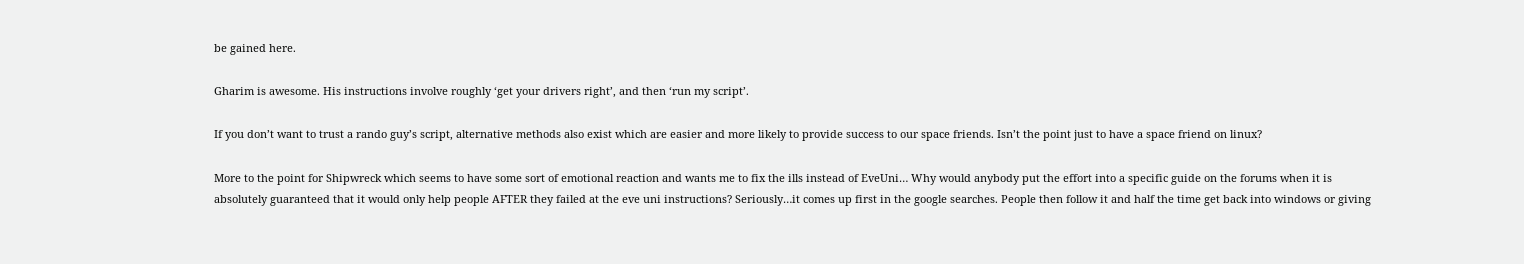be gained here.

Gharim is awesome. His instructions involve roughly ‘get your drivers right’, and then ‘run my script’.

If you don’t want to trust a rando guy’s script, alternative methods also exist which are easier and more likely to provide success to our space friends. Isn’t the point just to have a space friend on linux?

More to the point for Shipwreck which seems to have some sort of emotional reaction and wants me to fix the ills instead of EveUni… Why would anybody put the effort into a specific guide on the forums when it is absolutely guaranteed that it would only help people AFTER they failed at the eve uni instructions? Seriously…it comes up first in the google searches. People then follow it and half the time get back into windows or giving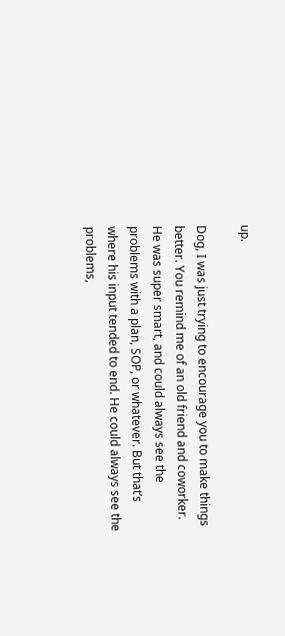up.

Dog, I was just trying to encourage you to make things better. You remind me of an old friend and coworker. He was super smart, and could always see the problems with a plan, SOP, or whatever. But that’s where his input tended to end. He could always see the problems,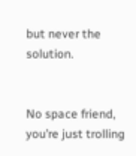but never the solution.


No space friend, you’re just trolling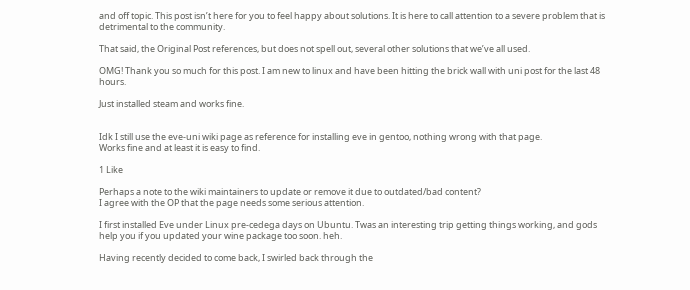and off topic. This post isn’t here for you to feel happy about solutions. It is here to call attention to a severe problem that is detrimental to the community.

That said, the Original Post references, but does not spell out, several other solutions that we’ve all used.

OMG! Thank you so much for this post. I am new to linux and have been hitting the brick wall with uni post for the last 48 hours.

Just installed steam and works fine.


Idk I still use the eve-uni wiki page as reference for installing eve in gentoo, nothing wrong with that page.
Works fine and at least it is easy to find.

1 Like

Perhaps a note to the wiki maintainers to update or remove it due to outdated/bad content?
I agree with the OP that the page needs some serious attention.

I first installed Eve under Linux pre-cedega days on Ubuntu. Twas an interesting trip getting things working, and gods help you if you updated your wine package too soon. heh.

Having recently decided to come back, I swirled back through the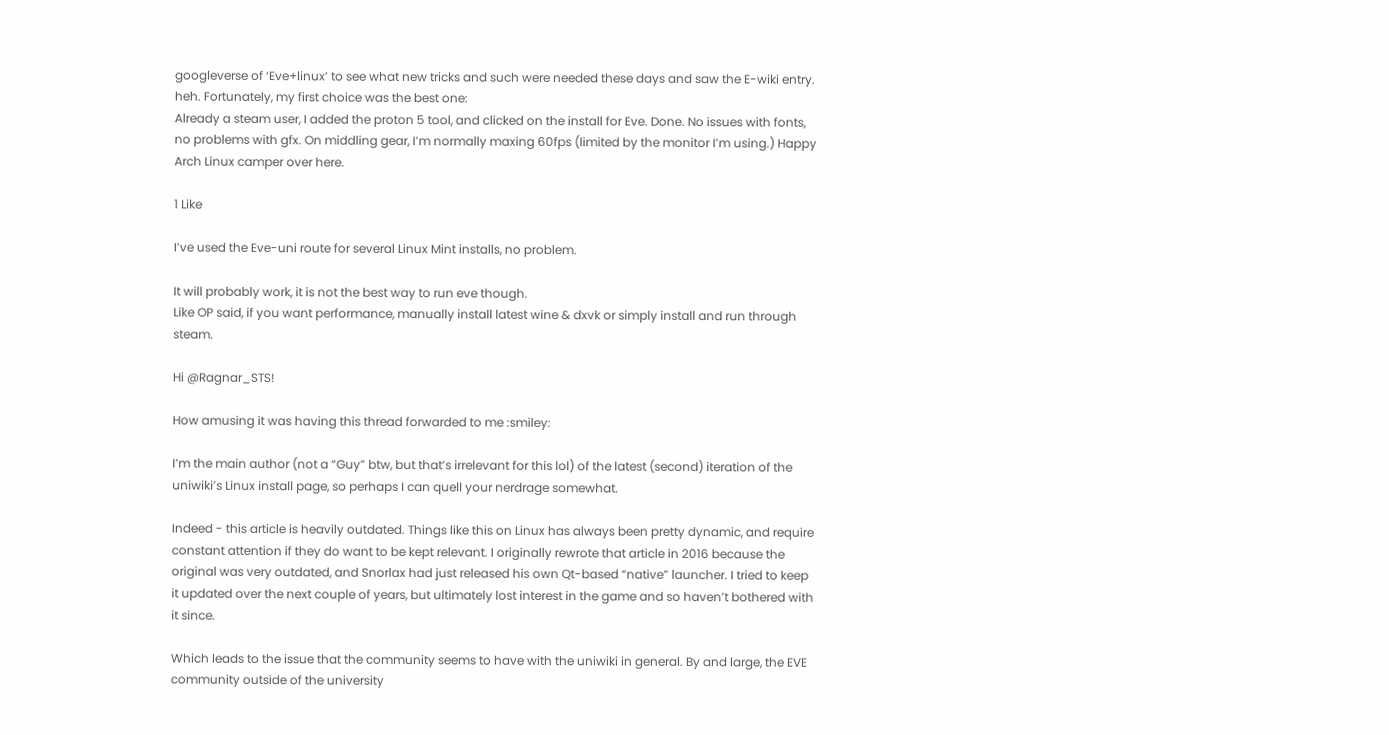googleverse of ‘Eve+linux’ to see what new tricks and such were needed these days and saw the E-wiki entry. heh. Fortunately, my first choice was the best one:
Already a steam user, I added the proton 5 tool, and clicked on the install for Eve. Done. No issues with fonts, no problems with gfx. On middling gear, I’m normally maxing 60fps (limited by the monitor I’m using.) Happy Arch Linux camper over here.

1 Like

I’ve used the Eve-uni route for several Linux Mint installs, no problem.

It will probably work, it is not the best way to run eve though.
Like OP said, if you want performance, manually install latest wine & dxvk or simply install and run through steam.

Hi @Ragnar_STS!

How amusing it was having this thread forwarded to me :smiley:

I’m the main author (not a “Guy” btw, but that’s irrelevant for this lol) of the latest (second) iteration of the uniwiki’s Linux install page, so perhaps I can quell your nerdrage somewhat.

Indeed - this article is heavily outdated. Things like this on Linux has always been pretty dynamic, and require constant attention if they do want to be kept relevant. I originally rewrote that article in 2016 because the original was very outdated, and Snorlax had just released his own Qt-based “native” launcher. I tried to keep it updated over the next couple of years, but ultimately lost interest in the game and so haven’t bothered with it since.

Which leads to the issue that the community seems to have with the uniwiki in general. By and large, the EVE community outside of the university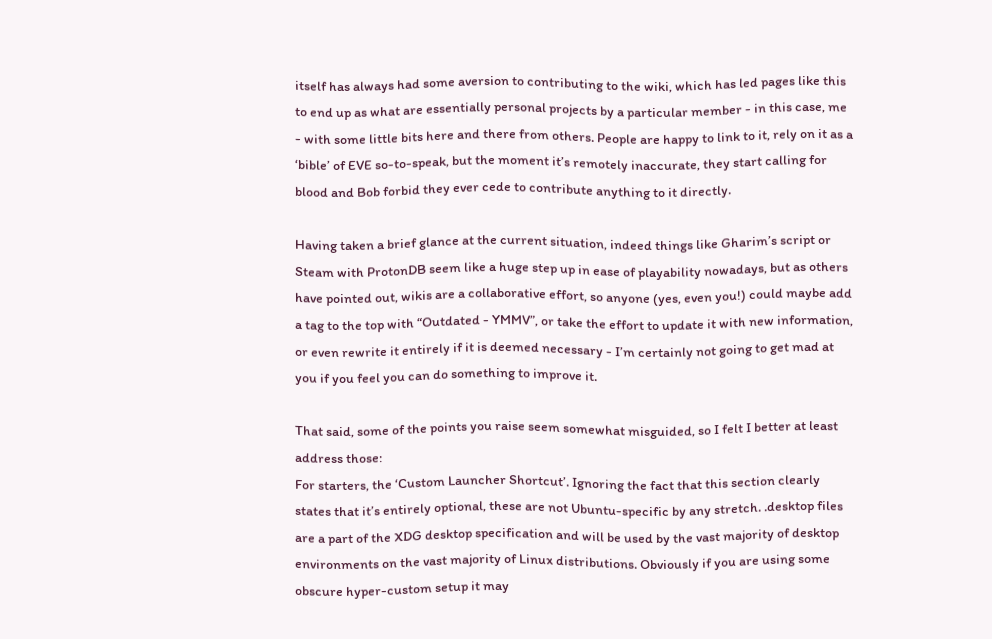itself has always had some aversion to contributing to the wiki, which has led pages like this to end up as what are essentially personal projects by a particular member - in this case, me - with some little bits here and there from others. People are happy to link to it, rely on it as a ‘bible’ of EVE so-to-speak, but the moment it’s remotely inaccurate, they start calling for blood and Bob forbid they ever cede to contribute anything to it directly.

Having taken a brief glance at the current situation, indeed things like Gharim’s script or Steam with ProtonDB seem like a huge step up in ease of playability nowadays, but as others have pointed out, wikis are a collaborative effort, so anyone (yes, even you!) could maybe add a tag to the top with “Outdated - YMMV”, or take the effort to update it with new information, or even rewrite it entirely if it is deemed necessary - I’m certainly not going to get mad at you if you feel you can do something to improve it.

That said, some of the points you raise seem somewhat misguided, so I felt I better at least address those:
For starters, the ‘Custom Launcher Shortcut’. Ignoring the fact that this section clearly states that it’s entirely optional, these are not Ubuntu-specific by any stretch. .desktop files are a part of the XDG desktop specification and will be used by the vast majority of desktop environments on the vast majority of Linux distributions. Obviously if you are using some obscure hyper-custom setup it may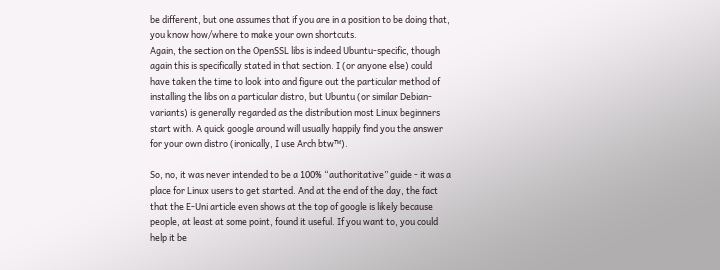be different, but one assumes that if you are in a position to be doing that, you know how/where to make your own shortcuts.
Again, the section on the OpenSSL libs is indeed Ubuntu-specific, though again this is specifically stated in that section. I (or anyone else) could have taken the time to look into and figure out the particular method of installing the libs on a particular distro, but Ubuntu (or similar Debian-variants) is generally regarded as the distribution most Linux beginners start with. A quick google around will usually happily find you the answer for your own distro (ironically, I use Arch btw™).

So, no, it was never intended to be a 100% “authoritative” guide - it was a place for Linux users to get started. And at the end of the day, the fact that the E-Uni article even shows at the top of google is likely because people, at least at some point, found it useful. If you want to, you could help it be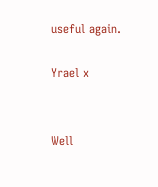useful again.

Yrael x


Well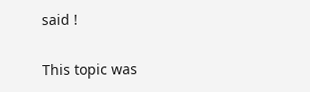said !

This topic was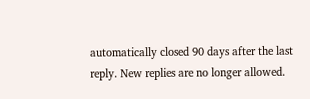automatically closed 90 days after the last reply. New replies are no longer allowed.